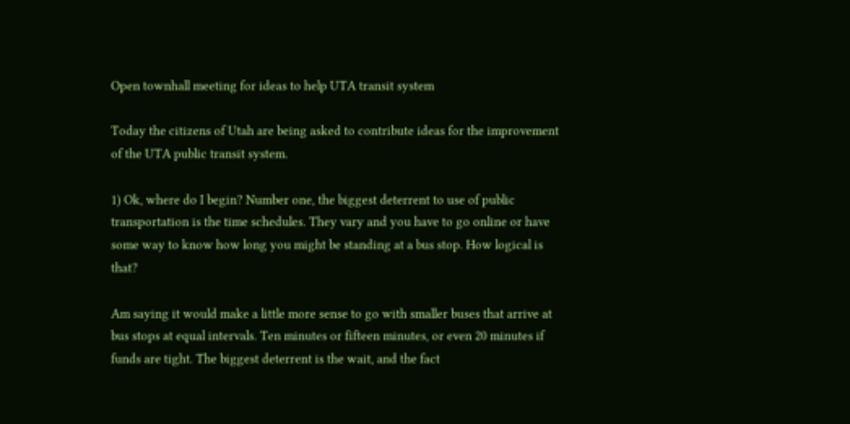Open townhall meeting for ideas to help UTA transit system

Today the citizens of Utah are being asked to contribute ideas for the improvement of the UTA public transit system.

1) Ok, where do I begin? Number one, the biggest deterrent to use of public transportation is the time schedules. They vary and you have to go online or have some way to know how long you might be standing at a bus stop. How logical is that?

Am saying it would make a little more sense to go with smaller buses that arrive at bus stops at equal intervals. Ten minutes or fifteen minutes, or even 20 minutes if funds are tight. The biggest deterrent is the wait, and the fact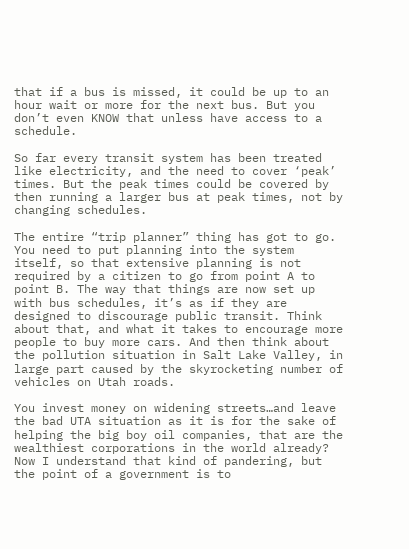that if a bus is missed, it could be up to an hour wait or more for the next bus. But you don’t even KNOW that unless have access to a schedule.

So far every transit system has been treated like electricity, and the need to cover ‘peak’ times. But the peak times could be covered by then running a larger bus at peak times, not by changing schedules.

The entire “trip planner” thing has got to go. You need to put planning into the system itself, so that extensive planning is not required by a citizen to go from point A to point B. The way that things are now set up with bus schedules, it’s as if they are designed to discourage public transit. Think about that, and what it takes to encourage more people to buy more cars. And then think about the pollution situation in Salt Lake Valley, in large part caused by the skyrocketing number of vehicles on Utah roads.

You invest money on widening streets…and leave the bad UTA situation as it is for the sake of helping the big boy oil companies, that are the wealthiest corporations in the world already? Now I understand that kind of pandering, but the point of a government is to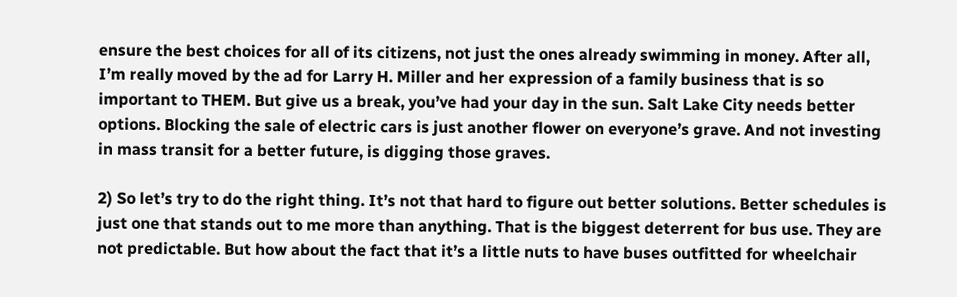ensure the best choices for all of its citizens, not just the ones already swimming in money. After all, I’m really moved by the ad for Larry H. Miller and her expression of a family business that is so important to THEM. But give us a break, you’ve had your day in the sun. Salt Lake City needs better options. Blocking the sale of electric cars is just another flower on everyone’s grave. And not investing in mass transit for a better future, is digging those graves.

2) So let’s try to do the right thing. It’s not that hard to figure out better solutions. Better schedules is just one that stands out to me more than anything. That is the biggest deterrent for bus use. They are not predictable. But how about the fact that it’s a little nuts to have buses outfitted for wheelchair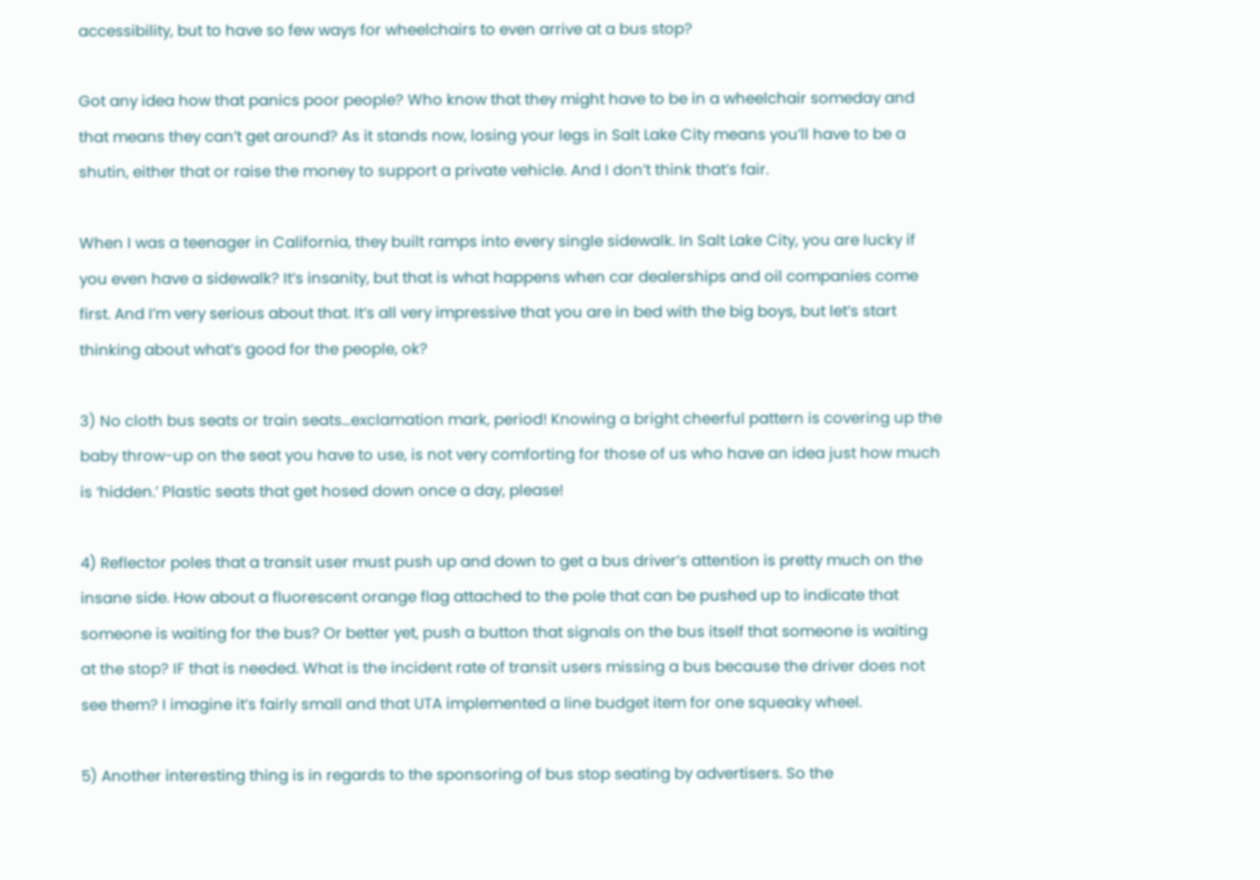accessibility, but to have so few ways for wheelchairs to even arrive at a bus stop?

Got any idea how that panics poor people? Who know that they might have to be in a wheelchair someday and that means they can’t get around? As it stands now, losing your legs in Salt Lake City means you’ll have to be a shutin, either that or raise the money to support a private vehicle. And I don’t think that’s fair.

When I was a teenager in California, they built ramps into every single sidewalk. In Salt Lake City, you are lucky if you even have a sidewalk? It’s insanity, but that is what happens when car dealerships and oil companies come first. And I’m very serious about that. It’s all very impressive that you are in bed with the big boys, but let’s start thinking about what’s good for the people, ok?

3) No cloth bus seats or train seats…exclamation mark, period! Knowing a bright cheerful pattern is covering up the baby throw-up on the seat you have to use, is not very comforting for those of us who have an idea just how much is ‘hidden.’ Plastic seats that get hosed down once a day, please!

4) Reflector poles that a transit user must push up and down to get a bus driver’s attention is pretty much on the insane side. How about a fluorescent orange flag attached to the pole that can be pushed up to indicate that someone is waiting for the bus? Or better yet, push a button that signals on the bus itself that someone is waiting at the stop? IF that is needed. What is the incident rate of transit users missing a bus because the driver does not see them? I imagine it’s fairly small and that UTA implemented a line budget item for one squeaky wheel.

5) Another interesting thing is in regards to the sponsoring of bus stop seating by advertisers. So the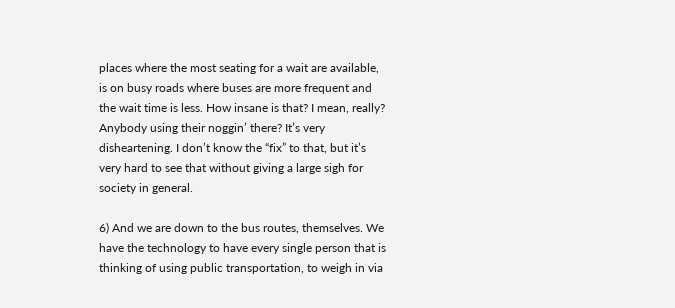places where the most seating for a wait are available, is on busy roads where buses are more frequent and the wait time is less. How insane is that? I mean, really? Anybody using their noggin’ there? It’s very disheartening. I don’t know the “fix” to that, but it’s very hard to see that without giving a large sigh for society in general.

6) And we are down to the bus routes, themselves. We have the technology to have every single person that is thinking of using public transportation, to weigh in via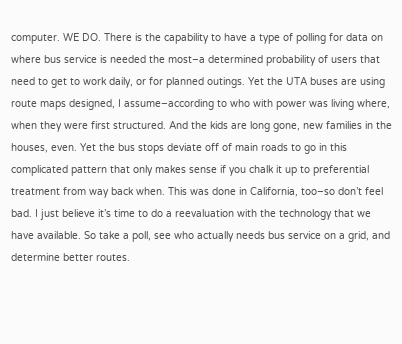computer. WE DO. There is the capability to have a type of polling for data on where bus service is needed the most–a determined probability of users that need to get to work daily, or for planned outings. Yet the UTA buses are using route maps designed, I assume–according to who with power was living where, when they were first structured. And the kids are long gone, new families in the houses, even. Yet the bus stops deviate off of main roads to go in this complicated pattern that only makes sense if you chalk it up to preferential treatment from way back when. This was done in California, too–so don’t feel bad. I just believe it’s time to do a reevaluation with the technology that we have available. So take a poll, see who actually needs bus service on a grid, and determine better routes.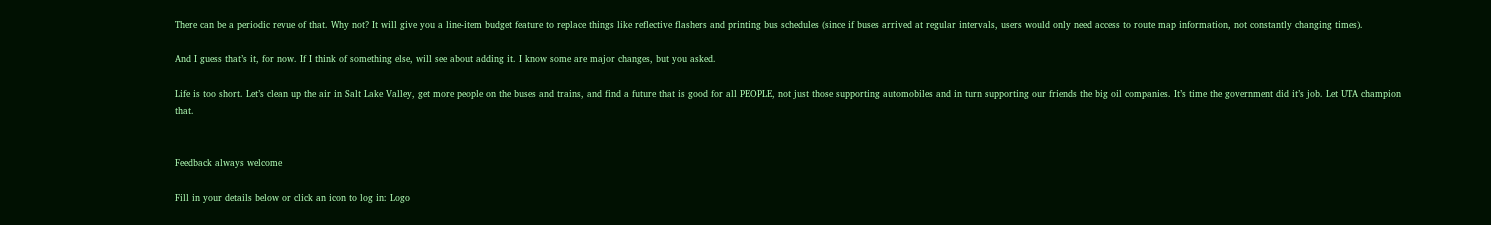There can be a periodic revue of that. Why not? It will give you a line-item budget feature to replace things like reflective flashers and printing bus schedules (since if buses arrived at regular intervals, users would only need access to route map information, not constantly changing times).

And I guess that’s it, for now. If I think of something else, will see about adding it. I know some are major changes, but you asked.

Life is too short. Let’s clean up the air in Salt Lake Valley, get more people on the buses and trains, and find a future that is good for all PEOPLE, not just those supporting automobiles and in turn supporting our friends the big oil companies. It’s time the government did it’s job. Let UTA champion that.


Feedback always welcome

Fill in your details below or click an icon to log in: Logo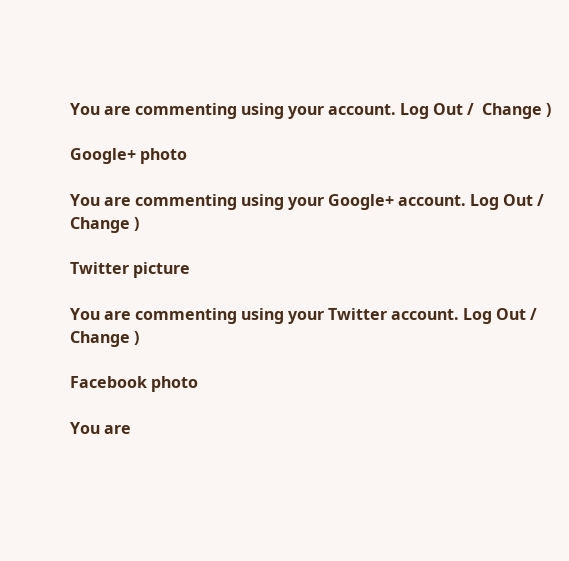You are commenting using your account. Log Out /  Change )

Google+ photo

You are commenting using your Google+ account. Log Out /  Change )

Twitter picture

You are commenting using your Twitter account. Log Out /  Change )

Facebook photo

You are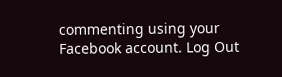commenting using your Facebook account. Log Out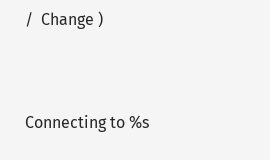/  Change )


Connecting to %s